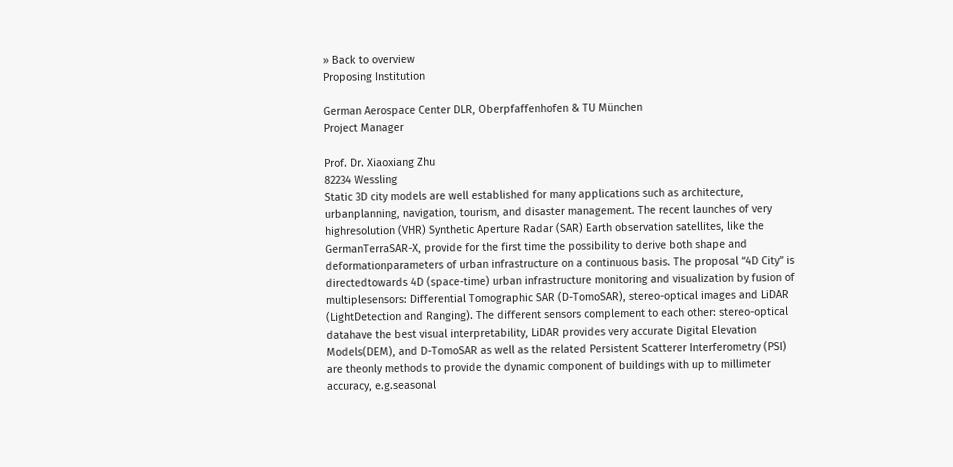» Back to overview
Proposing Institution

German Aerospace Center DLR, Oberpfaffenhofen & TU München
Project Manager

Prof. Dr. Xiaoxiang Zhu
82234 Wessling
Static 3D city models are well established for many applications such as architecture, urbanplanning, navigation, tourism, and disaster management. The recent launches of very highresolution (VHR) Synthetic Aperture Radar (SAR) Earth observation satellites, like the GermanTerraSAR-X, provide for the first time the possibility to derive both shape and deformationparameters of urban infrastructure on a continuous basis. The proposal “4D City” is directedtowards 4D (space-time) urban infrastructure monitoring and visualization by fusion of multiplesensors: Differential Tomographic SAR (D-TomoSAR), stereo-optical images and LiDAR (LightDetection and Ranging). The different sensors complement to each other: stereo-optical datahave the best visual interpretability, LiDAR provides very accurate Digital Elevation Models(DEM), and D-TomoSAR as well as the related Persistent Scatterer Interferometry (PSI) are theonly methods to provide the dynamic component of buildings with up to millimeter accuracy, e.g.seasonal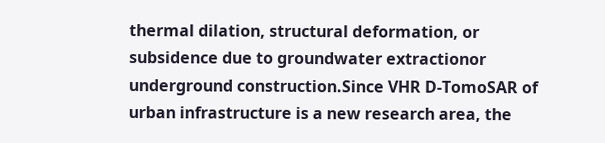thermal dilation, structural deformation, or subsidence due to groundwater extractionor underground construction.Since VHR D-TomoSAR of urban infrastructure is a new research area, the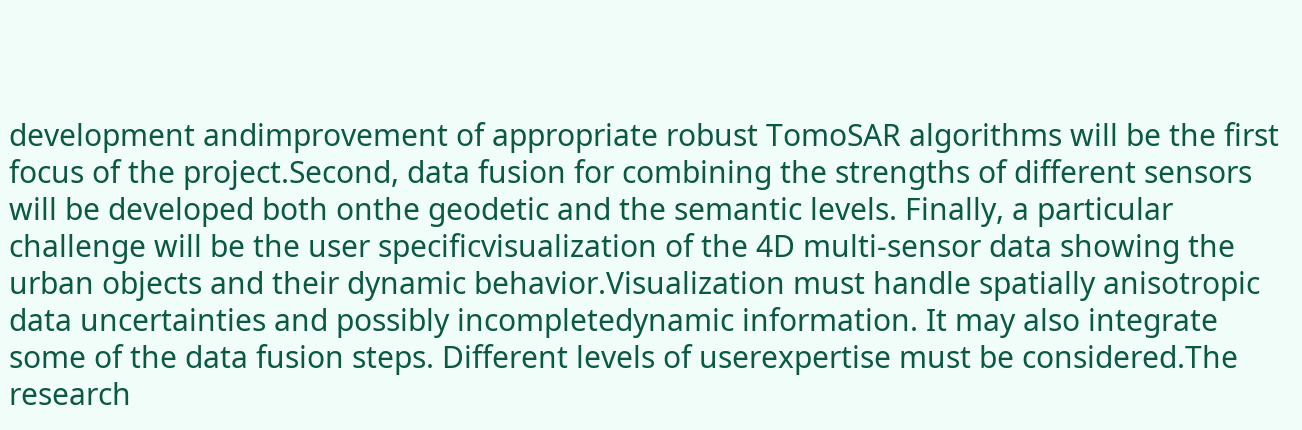development andimprovement of appropriate robust TomoSAR algorithms will be the first focus of the project.Second, data fusion for combining the strengths of different sensors will be developed both onthe geodetic and the semantic levels. Finally, a particular challenge will be the user specificvisualization of the 4D multi-sensor data showing the urban objects and their dynamic behavior.Visualization must handle spatially anisotropic data uncertainties and possibly incompletedynamic information. It may also integrate some of the data fusion steps. Different levels of userexpertise must be considered.The research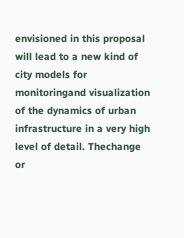envisioned in this proposal will lead to a new kind of city models for monitoringand visualization of the dynamics of urban infrastructure in a very high level of detail. Thechange or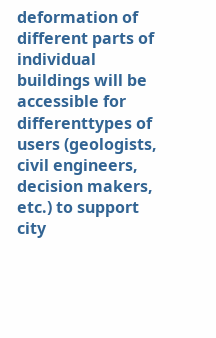deformation of different parts of individual buildings will be accessible for differenttypes of users (geologists, civil engineers, decision makers, etc.) to support city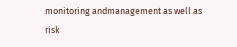monitoring andmanagement as well as risk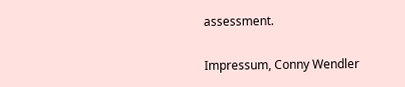assessment.

Impressum, Conny Wendler